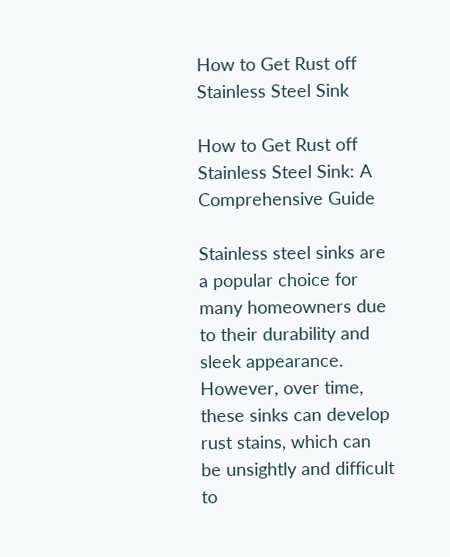How to Get Rust off Stainless Steel Sink

How to Get Rust off Stainless Steel Sink: A Comprehensive Guide

Stainless steel sinks are a popular choice for many homeowners due to their durability and sleek appearance. However, over time, these sinks can develop rust stains, which can be unsightly and difficult to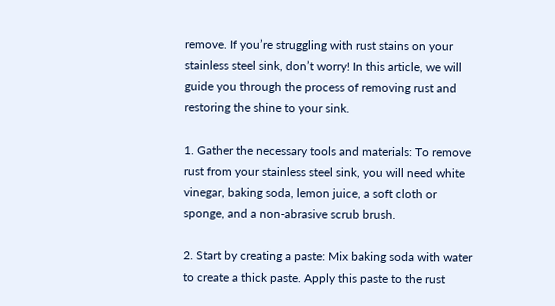remove. If you’re struggling with rust stains on your stainless steel sink, don’t worry! In this article, we will guide you through the process of removing rust and restoring the shine to your sink.

1. Gather the necessary tools and materials: To remove rust from your stainless steel sink, you will need white vinegar, baking soda, lemon juice, a soft cloth or sponge, and a non-abrasive scrub brush.

2. Start by creating a paste: Mix baking soda with water to create a thick paste. Apply this paste to the rust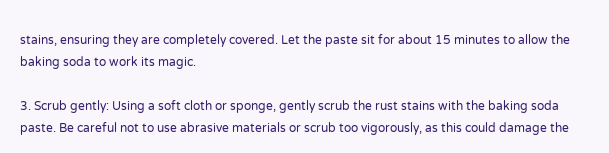stains, ensuring they are completely covered. Let the paste sit for about 15 minutes to allow the baking soda to work its magic.

3. Scrub gently: Using a soft cloth or sponge, gently scrub the rust stains with the baking soda paste. Be careful not to use abrasive materials or scrub too vigorously, as this could damage the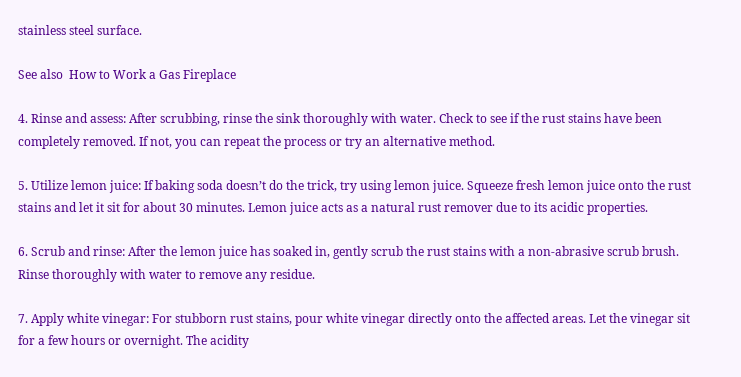stainless steel surface.

See also  How to Work a Gas Fireplace

4. Rinse and assess: After scrubbing, rinse the sink thoroughly with water. Check to see if the rust stains have been completely removed. If not, you can repeat the process or try an alternative method.

5. Utilize lemon juice: If baking soda doesn’t do the trick, try using lemon juice. Squeeze fresh lemon juice onto the rust stains and let it sit for about 30 minutes. Lemon juice acts as a natural rust remover due to its acidic properties.

6. Scrub and rinse: After the lemon juice has soaked in, gently scrub the rust stains with a non-abrasive scrub brush. Rinse thoroughly with water to remove any residue.

7. Apply white vinegar: For stubborn rust stains, pour white vinegar directly onto the affected areas. Let the vinegar sit for a few hours or overnight. The acidity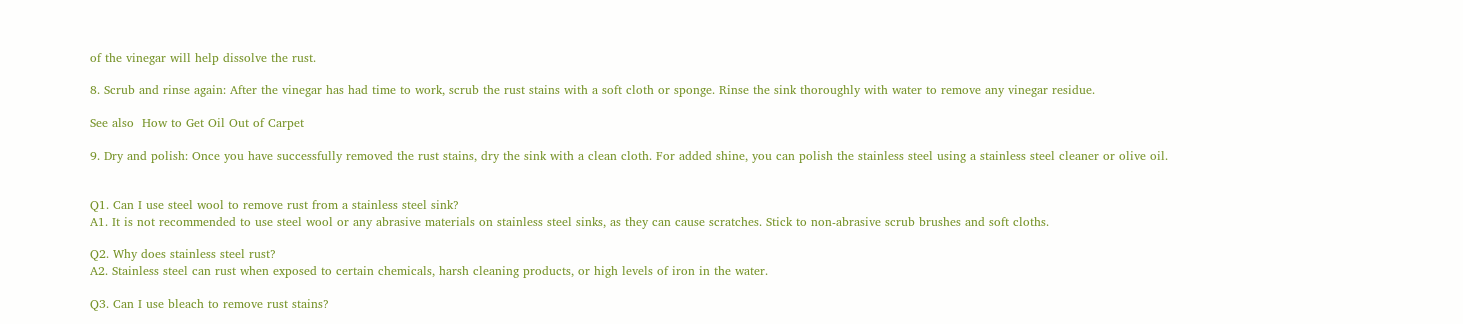of the vinegar will help dissolve the rust.

8. Scrub and rinse again: After the vinegar has had time to work, scrub the rust stains with a soft cloth or sponge. Rinse the sink thoroughly with water to remove any vinegar residue.

See also  How to Get Oil Out of Carpet

9. Dry and polish: Once you have successfully removed the rust stains, dry the sink with a clean cloth. For added shine, you can polish the stainless steel using a stainless steel cleaner or olive oil.


Q1. Can I use steel wool to remove rust from a stainless steel sink?
A1. It is not recommended to use steel wool or any abrasive materials on stainless steel sinks, as they can cause scratches. Stick to non-abrasive scrub brushes and soft cloths.

Q2. Why does stainless steel rust?
A2. Stainless steel can rust when exposed to certain chemicals, harsh cleaning products, or high levels of iron in the water.

Q3. Can I use bleach to remove rust stains?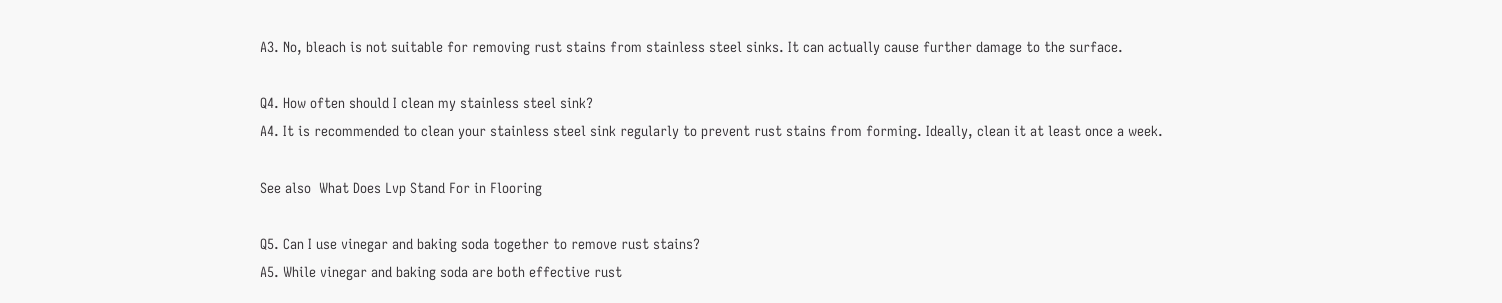A3. No, bleach is not suitable for removing rust stains from stainless steel sinks. It can actually cause further damage to the surface.

Q4. How often should I clean my stainless steel sink?
A4. It is recommended to clean your stainless steel sink regularly to prevent rust stains from forming. Ideally, clean it at least once a week.

See also  What Does Lvp Stand For in Flooring

Q5. Can I use vinegar and baking soda together to remove rust stains?
A5. While vinegar and baking soda are both effective rust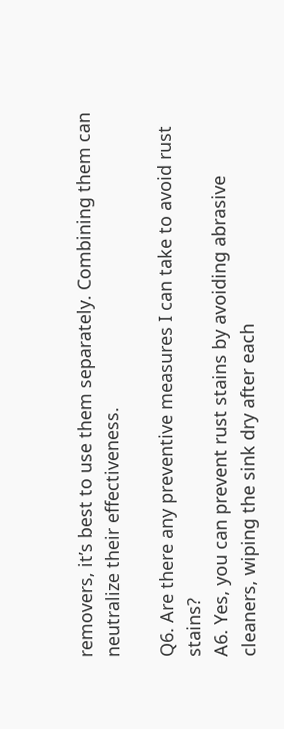removers, it’s best to use them separately. Combining them can neutralize their effectiveness.

Q6. Are there any preventive measures I can take to avoid rust stains?
A6. Yes, you can prevent rust stains by avoiding abrasive cleaners, wiping the sink dry after each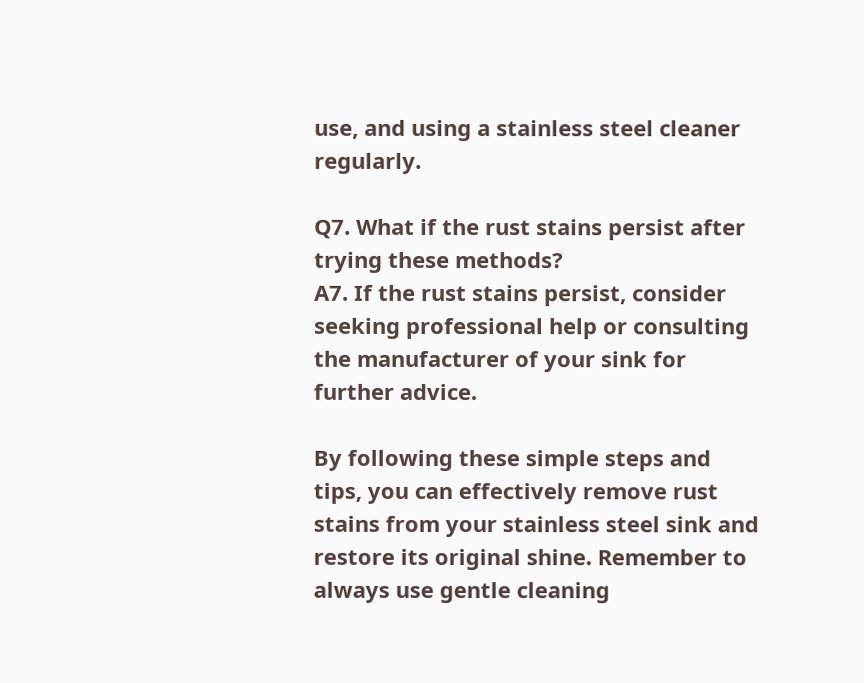use, and using a stainless steel cleaner regularly.

Q7. What if the rust stains persist after trying these methods?
A7. If the rust stains persist, consider seeking professional help or consulting the manufacturer of your sink for further advice.

By following these simple steps and tips, you can effectively remove rust stains from your stainless steel sink and restore its original shine. Remember to always use gentle cleaning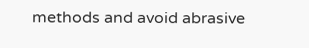methods and avoid abrasive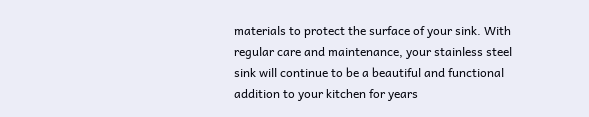materials to protect the surface of your sink. With regular care and maintenance, your stainless steel sink will continue to be a beautiful and functional addition to your kitchen for years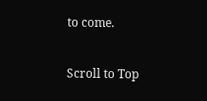to come.

Scroll to Top